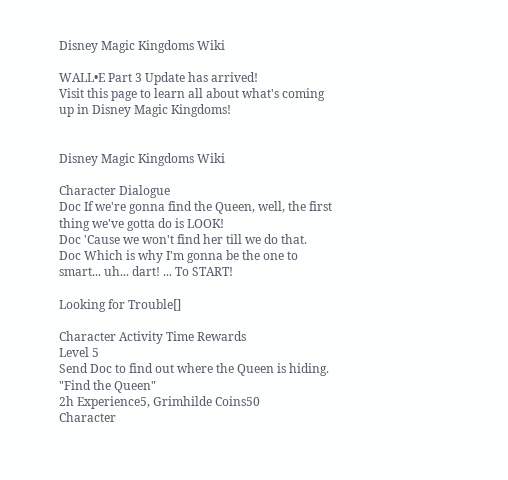Disney Magic Kingdoms Wiki

WALL•E Part 3 Update has arrived!
Visit this page to learn all about what's coming up in Disney Magic Kingdoms!


Disney Magic Kingdoms Wiki

Character Dialogue
Doc If we're gonna find the Queen, well, the first thing we've gotta do is LOOK!
Doc 'Cause we won't find her till we do that.
Doc Which is why I'm gonna be the one to smart... uh... dart! ... To START!

Looking for Trouble[]

Character Activity Time Rewards
Level 5
Send Doc to find out where the Queen is hiding.
"Find the Queen"
2h Experience5, Grimhilde Coins50
Character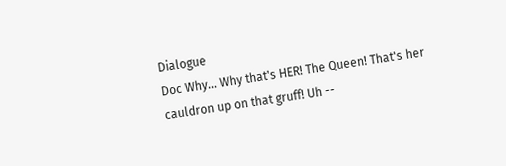Dialogue
Doc Why... Why that's HER! The Queen! That's her cauldron up on that gruff! Uh --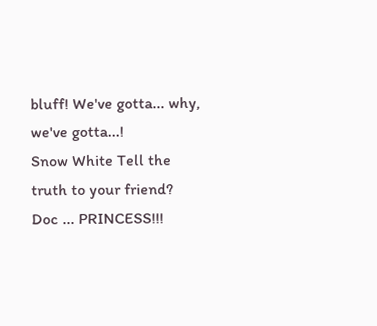bluff! We've gotta... why, we've gotta...!
Snow White Tell the truth to your friend?
Doc ... PRINCESS!!!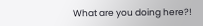What are you doing here?!